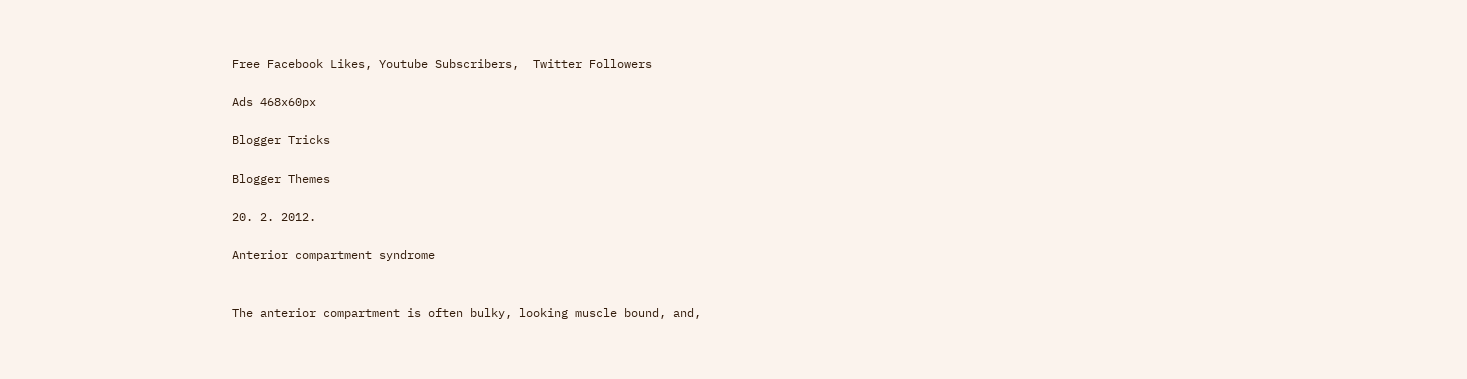Free Facebook Likes, Youtube Subscribers,  Twitter Followers

Ads 468x60px

Blogger Tricks

Blogger Themes

20. 2. 2012.

Anterior compartment syndrome


The anterior compartment is often bulky, looking muscle bound, and,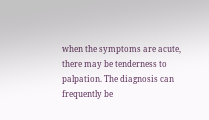when the symptoms are acute, there may be tenderness to palpation. The diagnosis can frequently be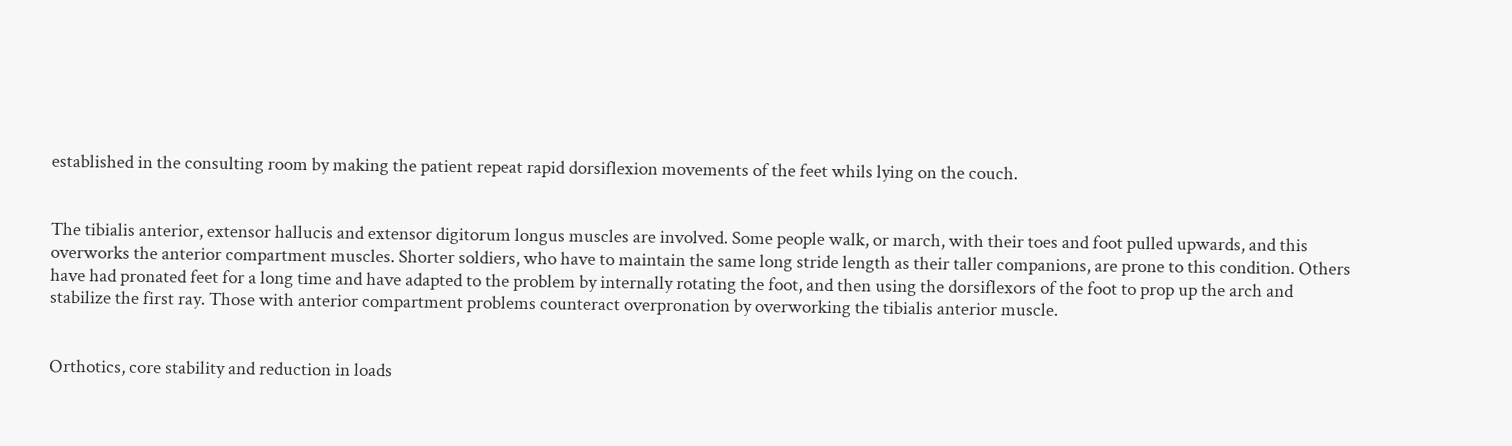established in the consulting room by making the patient repeat rapid dorsiflexion movements of the feet whils lying on the couch.


The tibialis anterior, extensor hallucis and extensor digitorum longus muscles are involved. Some people walk, or march, with their toes and foot pulled upwards, and this overworks the anterior compartment muscles. Shorter soldiers, who have to maintain the same long stride length as their taller companions, are prone to this condition. Others have had pronated feet for a long time and have adapted to the problem by internally rotating the foot, and then using the dorsiflexors of the foot to prop up the arch and stabilize the first ray. Those with anterior compartment problems counteract overpronation by overworking the tibialis anterior muscle.


Orthotics, core stability and reduction in loads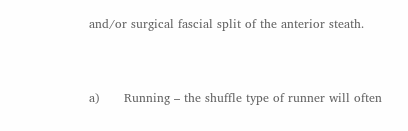and/or surgical fascial split of the anterior steath.


a)      Running – the shuffle type of runner will often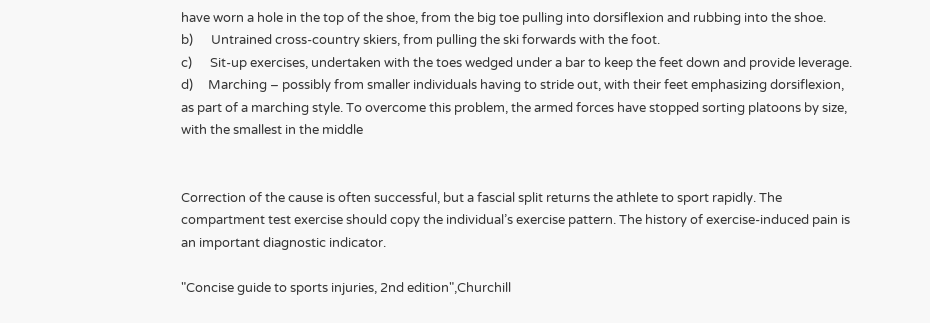have worn a hole in the top of the shoe, from the big toe pulling into dorsiflexion and rubbing into the shoe.
b)      Untrained cross-country skiers, from pulling the ski forwards with the foot.
c)      Sit-up exercises, undertaken with the toes wedged under a bar to keep the feet down and provide leverage.
d)     Marching – possibly from smaller individuals having to stride out, with their feet emphasizing dorsiflexion, as part of a marching style. To overcome this problem, the armed forces have stopped sorting platoons by size, with the smallest in the middle


Correction of the cause is often successful, but a fascial split returns the athlete to sport rapidly. The compartment test exercise should copy the individual’s exercise pattern. The history of exercise-induced pain is an important diagnostic indicator.

"Concise guide to sports injuries, 2nd edition",Churchill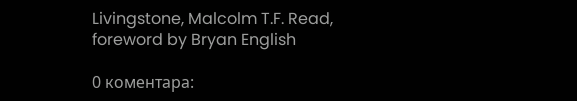Livingstone, Malcolm T.F. Read,  foreword by Bryan English

0 коментара: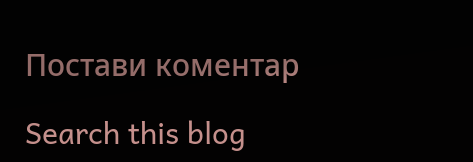Постави коментар

Search this blog